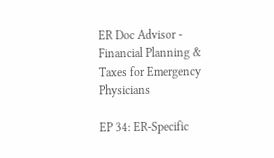ER Doc Advisor - Financial Planning & Taxes for Emergency Physicians

EP 34: ER-Specific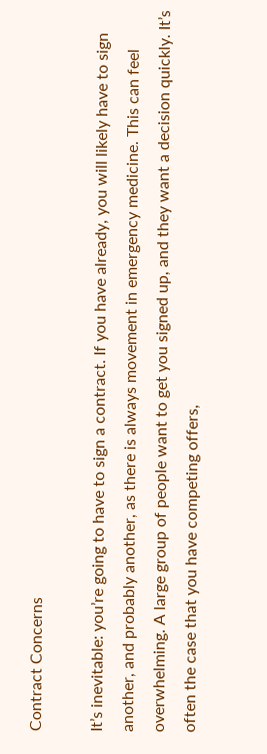Contract Concerns

It’s inevitable: you’re going to have to sign a contract. If you have already, you will likely have to sign another, and probably another, as there is always movement in emergency medicine. This can feel overwhelming. A large group of people want to get you signed up, and they want a decision quickly. It’s often the case that you have competing offers,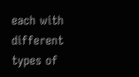each with different types of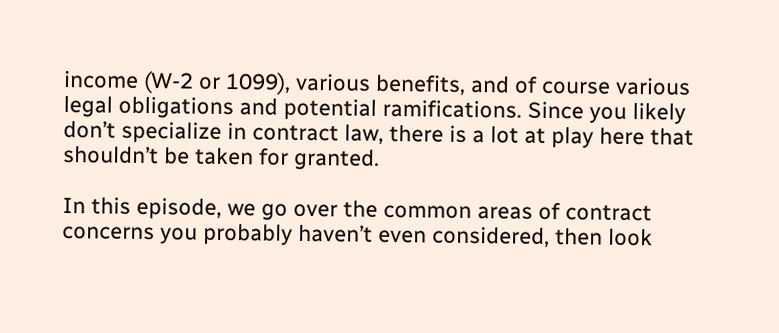income (W-2 or 1099), various benefits, and of course various legal obligations and potential ramifications. Since you likely don’t specialize in contract law, there is a lot at play here that shouldn’t be taken for granted.

In this episode, we go over the common areas of contract concerns you probably haven’t even considered, then look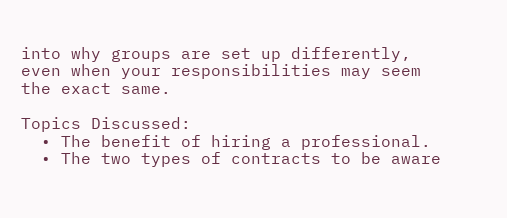into why groups are set up differently, even when your responsibilities may seem the exact same.

Topics Discussed:
  • The benefit of hiring a professional.
  • The two types of contracts to be aware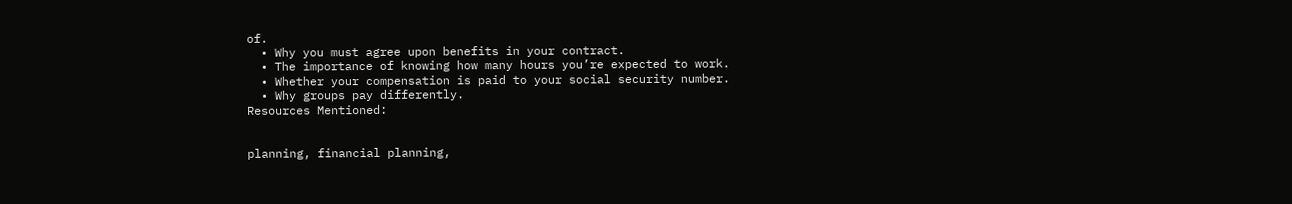of.
  • Why you must agree upon benefits in your contract.
  • The importance of knowing how many hours you’re expected to work.
  • Whether your compensation is paid to your social security number.
  • Why groups pay differently.
Resources Mentioned:


planning, financial planning,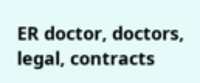ER doctor, doctors, legal, contracts